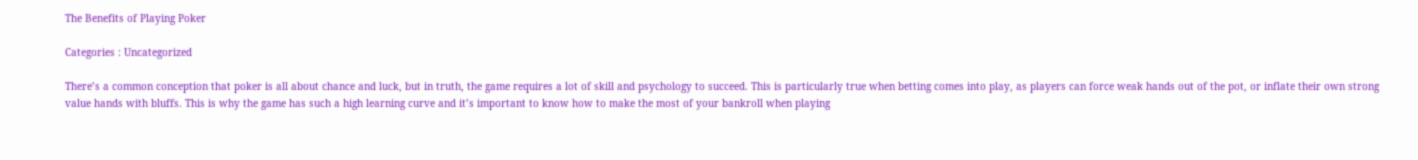The Benefits of Playing Poker

Categories : Uncategorized

There’s a common conception that poker is all about chance and luck, but in truth, the game requires a lot of skill and psychology to succeed. This is particularly true when betting comes into play, as players can force weak hands out of the pot, or inflate their own strong value hands with bluffs. This is why the game has such a high learning curve and it’s important to know how to make the most of your bankroll when playing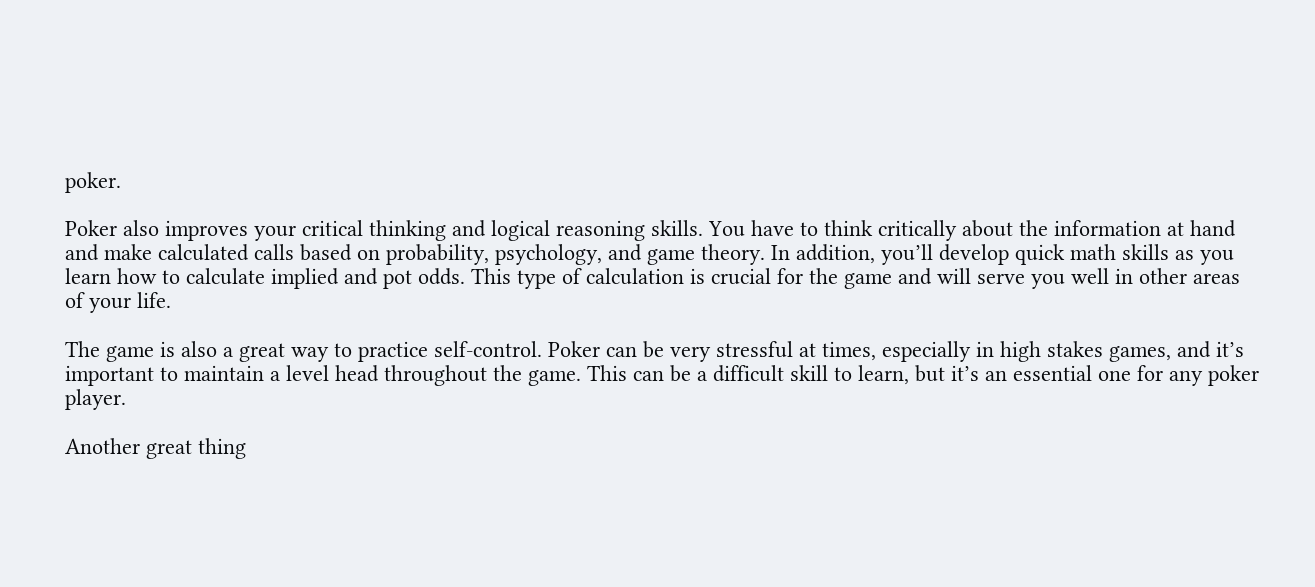poker.

Poker also improves your critical thinking and logical reasoning skills. You have to think critically about the information at hand and make calculated calls based on probability, psychology, and game theory. In addition, you’ll develop quick math skills as you learn how to calculate implied and pot odds. This type of calculation is crucial for the game and will serve you well in other areas of your life.

The game is also a great way to practice self-control. Poker can be very stressful at times, especially in high stakes games, and it’s important to maintain a level head throughout the game. This can be a difficult skill to learn, but it’s an essential one for any poker player.

Another great thing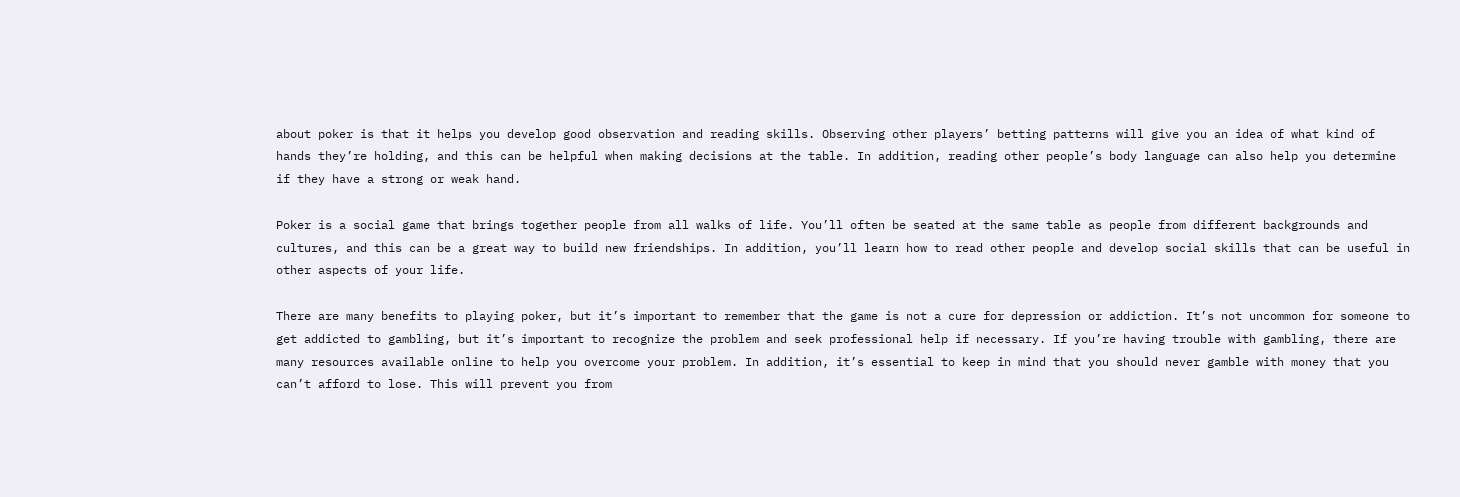about poker is that it helps you develop good observation and reading skills. Observing other players’ betting patterns will give you an idea of what kind of hands they’re holding, and this can be helpful when making decisions at the table. In addition, reading other people’s body language can also help you determine if they have a strong or weak hand.

Poker is a social game that brings together people from all walks of life. You’ll often be seated at the same table as people from different backgrounds and cultures, and this can be a great way to build new friendships. In addition, you’ll learn how to read other people and develop social skills that can be useful in other aspects of your life.

There are many benefits to playing poker, but it’s important to remember that the game is not a cure for depression or addiction. It’s not uncommon for someone to get addicted to gambling, but it’s important to recognize the problem and seek professional help if necessary. If you’re having trouble with gambling, there are many resources available online to help you overcome your problem. In addition, it’s essential to keep in mind that you should never gamble with money that you can’t afford to lose. This will prevent you from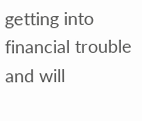getting into financial trouble and will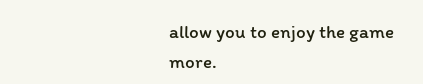allow you to enjoy the game more.